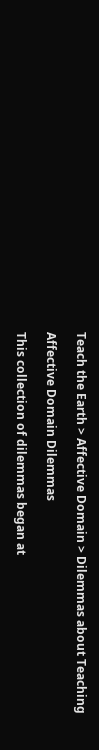Teach the Earth > Affective Domain > Dilemmas about Teaching

Affective Domain Dilemmas

This collection of dilemmas began at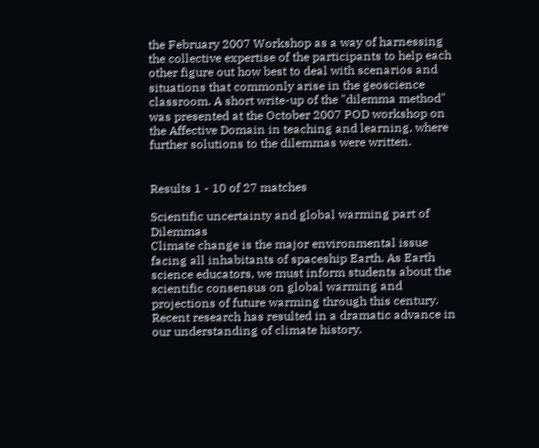the February 2007 Workshop as a way of harnessing the collective expertise of the participants to help each other figure out how best to deal with scenarios and situations that commonly arise in the geoscience classroom. A short write-up of the "dilemma method" was presented at the October 2007 POD workshop on the Affective Domain in teaching and learning, where further solutions to the dilemmas were written.


Results 1 - 10 of 27 matches

Scientific uncertainty and global warming part of Dilemmas
Climate change is the major environmental issue facing all inhabitants of spaceship Earth. As Earth science educators, we must inform students about the scientific consensus on global warming and projections of future warming through this century. Recent research has resulted in a dramatic advance in our understanding of climate history.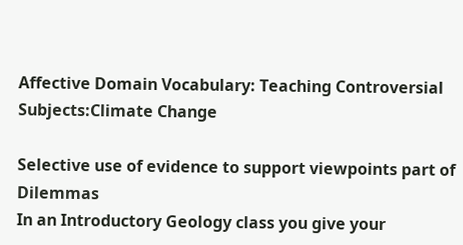Affective Domain Vocabulary: Teaching Controversial Subjects:Climate Change

Selective use of evidence to support viewpoints part of Dilemmas
In an Introductory Geology class you give your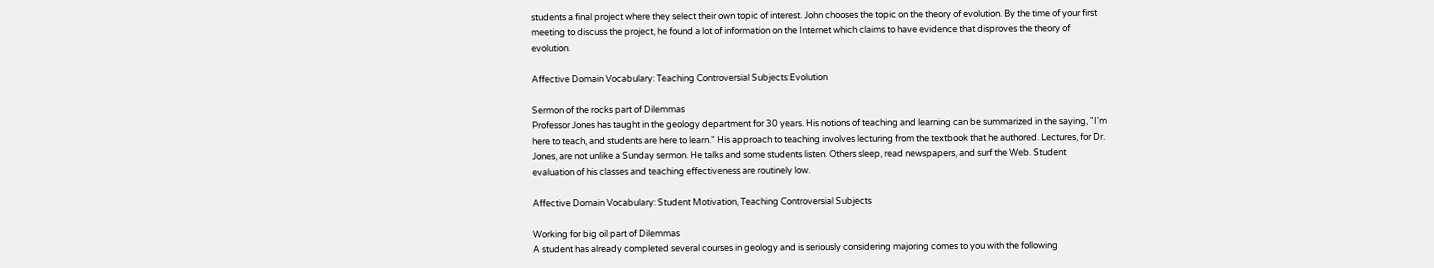students a final project where they select their own topic of interest. John chooses the topic on the theory of evolution. By the time of your first meeting to discuss the project, he found a lot of information on the Internet which claims to have evidence that disproves the theory of evolution.

Affective Domain Vocabulary: Teaching Controversial Subjects:Evolution

Sermon of the rocks part of Dilemmas
Professor Jones has taught in the geology department for 30 years. His notions of teaching and learning can be summarized in the saying, "I'm here to teach, and students are here to learn." His approach to teaching involves lecturing from the textbook that he authored. Lectures, for Dr. Jones, are not unlike a Sunday sermon. He talks and some students listen. Others sleep, read newspapers, and surf the Web. Student evaluation of his classes and teaching effectiveness are routinely low.

Affective Domain Vocabulary: Student Motivation, Teaching Controversial Subjects

Working for big oil part of Dilemmas
A student has already completed several courses in geology and is seriously considering majoring comes to you with the following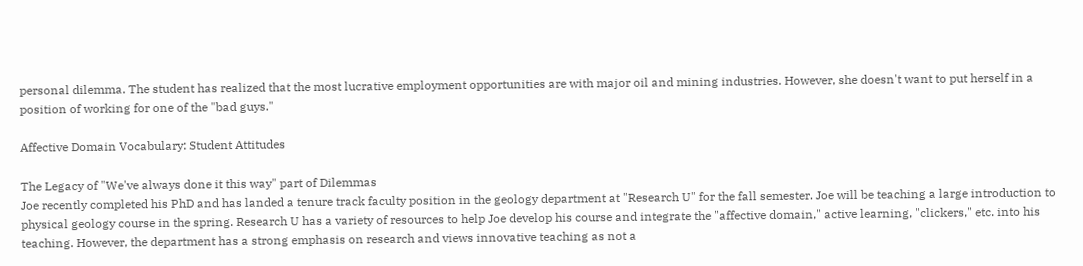personal dilemma. The student has realized that the most lucrative employment opportunities are with major oil and mining industries. However, she doesn't want to put herself in a position of working for one of the "bad guys."

Affective Domain Vocabulary: Student Attitudes

The Legacy of "We've always done it this way" part of Dilemmas
Joe recently completed his PhD and has landed a tenure track faculty position in the geology department at "Research U" for the fall semester. Joe will be teaching a large introduction to physical geology course in the spring. Research U has a variety of resources to help Joe develop his course and integrate the "affective domain," active learning, "clickers," etc. into his teaching. However, the department has a strong emphasis on research and views innovative teaching as not a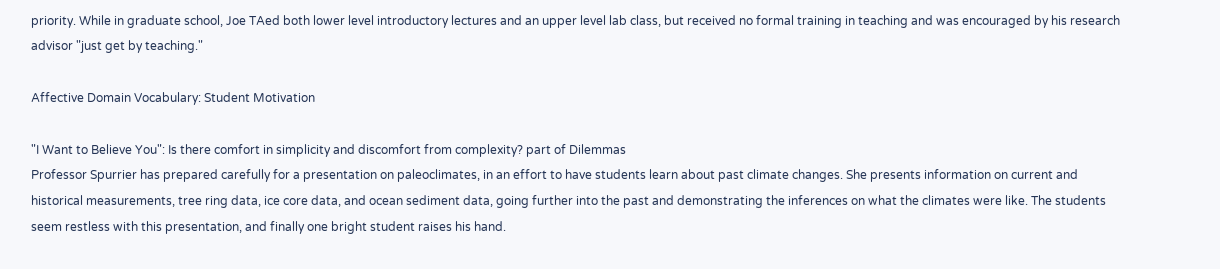priority. While in graduate school, Joe TAed both lower level introductory lectures and an upper level lab class, but received no formal training in teaching and was encouraged by his research advisor "just get by teaching."

Affective Domain Vocabulary: Student Motivation

"I Want to Believe You": Is there comfort in simplicity and discomfort from complexity? part of Dilemmas
Professor Spurrier has prepared carefully for a presentation on paleoclimates, in an effort to have students learn about past climate changes. She presents information on current and historical measurements, tree ring data, ice core data, and ocean sediment data, going further into the past and demonstrating the inferences on what the climates were like. The students seem restless with this presentation, and finally one bright student raises his hand.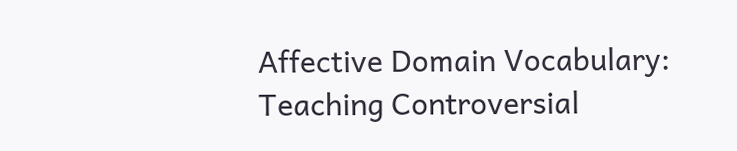Affective Domain Vocabulary: Teaching Controversial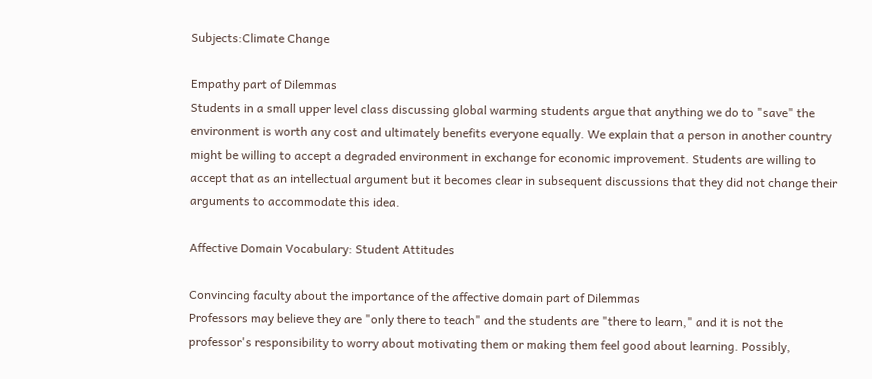Subjects:Climate Change

Empathy part of Dilemmas
Students in a small upper level class discussing global warming students argue that anything we do to "save" the environment is worth any cost and ultimately benefits everyone equally. We explain that a person in another country might be willing to accept a degraded environment in exchange for economic improvement. Students are willing to accept that as an intellectual argument but it becomes clear in subsequent discussions that they did not change their arguments to accommodate this idea.

Affective Domain Vocabulary: Student Attitudes

Convincing faculty about the importance of the affective domain part of Dilemmas
Professors may believe they are "only there to teach" and the students are "there to learn," and it is not the professor's responsibility to worry about motivating them or making them feel good about learning. Possibly,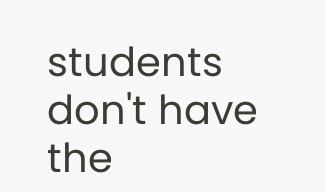students don't have the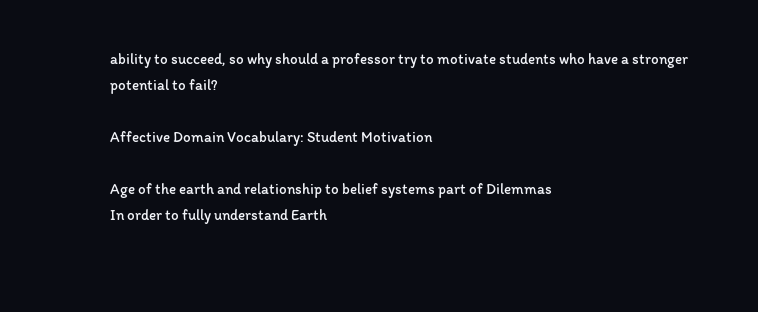ability to succeed, so why should a professor try to motivate students who have a stronger potential to fail?

Affective Domain Vocabulary: Student Motivation

Age of the earth and relationship to belief systems part of Dilemmas
In order to fully understand Earth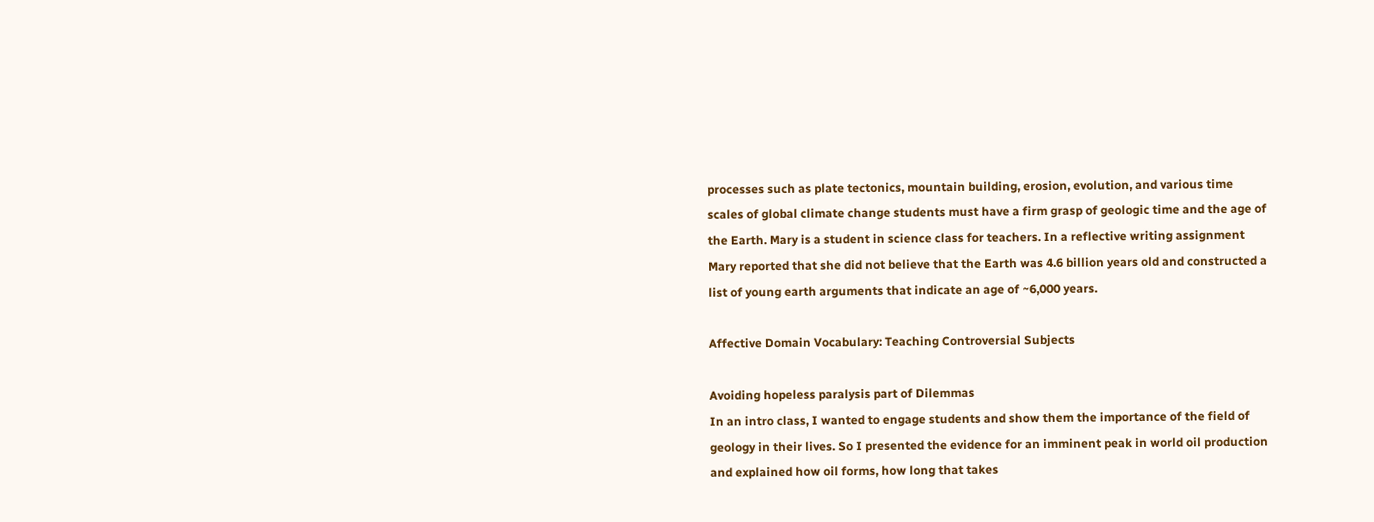processes such as plate tectonics, mountain building, erosion, evolution, and various time scales of global climate change students must have a firm grasp of geologic time and the age of the Earth. Mary is a student in science class for teachers. In a reflective writing assignment Mary reported that she did not believe that the Earth was 4.6 billion years old and constructed a list of young earth arguments that indicate an age of ~6,000 years.

Affective Domain Vocabulary: Teaching Controversial Subjects

Avoiding hopeless paralysis part of Dilemmas
In an intro class, I wanted to engage students and show them the importance of the field of geology in their lives. So I presented the evidence for an imminent peak in world oil production and explained how oil forms, how long that takes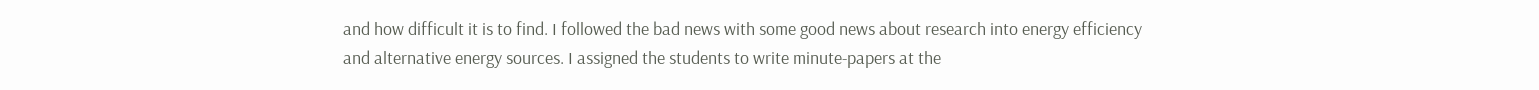and how difficult it is to find. I followed the bad news with some good news about research into energy efficiency and alternative energy sources. I assigned the students to write minute-papers at the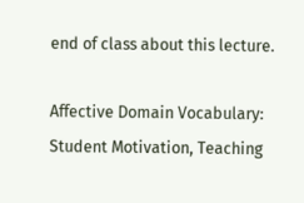end of class about this lecture.

Affective Domain Vocabulary: Student Motivation, Teaching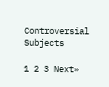Controversial Subjects

1 2 3 Next»